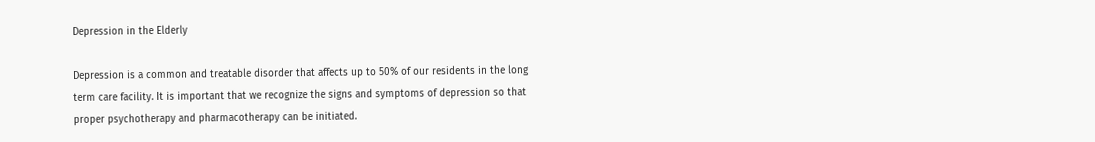Depression in the Elderly

Depression is a common and treatable disorder that affects up to 50% of our residents in the long term care facility. It is important that we recognize the signs and symptoms of depression so that proper psychotherapy and pharmacotherapy can be initiated.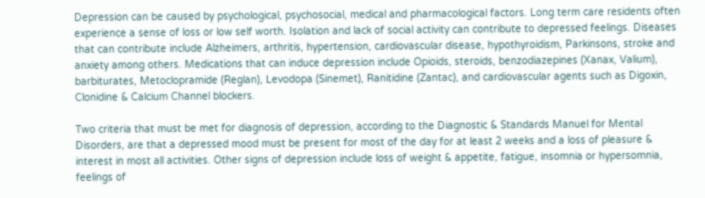Depression can be caused by psychological, psychosocial, medical and pharmacological factors. Long term care residents often experience a sense of loss or low self worth. Isolation and lack of social activity can contribute to depressed feelings. Diseases that can contribute include Alzheimers, arthritis, hypertension, cardiovascular disease, hypothyroidism, Parkinsons, stroke and anxiety among others. Medications that can induce depression include Opioids, steroids, benzodiazepines (Xanax, Valium), barbiturates, Metoclopramide (Reglan), Levodopa (Sinemet), Ranitidine (Zantac), and cardiovascular agents such as Digoxin, Clonidine & Calcium Channel blockers.

Two criteria that must be met for diagnosis of depression, according to the Diagnostic & Standards Manuel for Mental Disorders, are that a depressed mood must be present for most of the day for at least 2 weeks and a loss of pleasure & interest in most all activities. Other signs of depression include loss of weight & appetite, fatigue, insomnia or hypersomnia, feelings of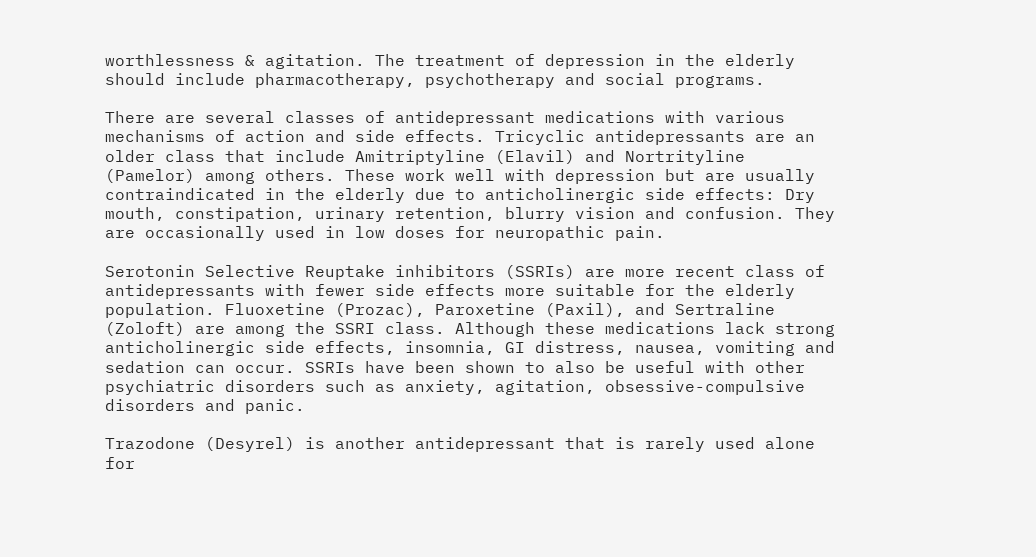worthlessness & agitation. The treatment of depression in the elderly should include pharmacotherapy, psychotherapy and social programs.

There are several classes of antidepressant medications with various mechanisms of action and side effects. Tricyclic antidepressants are an older class that include Amitriptyline (Elavil) and Nortrityline (Pamelor) among others. These work well with depression but are usually contraindicated in the elderly due to anticholinergic side effects: Dry mouth, constipation, urinary retention, blurry vision and confusion. They are occasionally used in low doses for neuropathic pain.

Serotonin Selective Reuptake inhibitors (SSRIs) are more recent class of antidepressants with fewer side effects more suitable for the elderly population. Fluoxetine (Prozac), Paroxetine (Paxil), and Sertraline (Zoloft) are among the SSRI class. Although these medications lack strong anticholinergic side effects, insomnia, GI distress, nausea, vomiting and sedation can occur. SSRIs have been shown to also be useful with other psychiatric disorders such as anxiety, agitation, obsessive-compulsive disorders and panic.

Trazodone (Desyrel) is another antidepressant that is rarely used alone for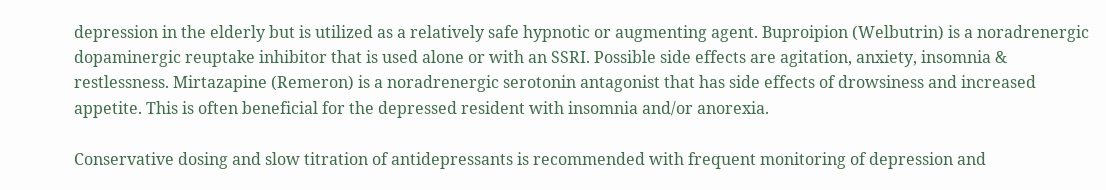depression in the elderly but is utilized as a relatively safe hypnotic or augmenting agent. Buproipion (Welbutrin) is a noradrenergic dopaminergic reuptake inhibitor that is used alone or with an SSRI. Possible side effects are agitation, anxiety, insomnia & restlessness. Mirtazapine (Remeron) is a noradrenergic serotonin antagonist that has side effects of drowsiness and increased appetite. This is often beneficial for the depressed resident with insomnia and/or anorexia.

Conservative dosing and slow titration of antidepressants is recommended with frequent monitoring of depression and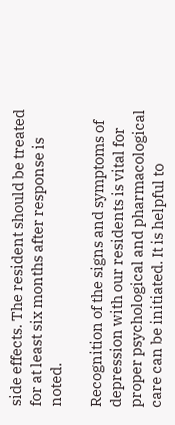side effects. The resident should be treated for at least six months after response is noted.

Recognition of the signs and symptoms of depression with our residents is vital for proper psychological and pharmacological care can be initiated. It is helpful to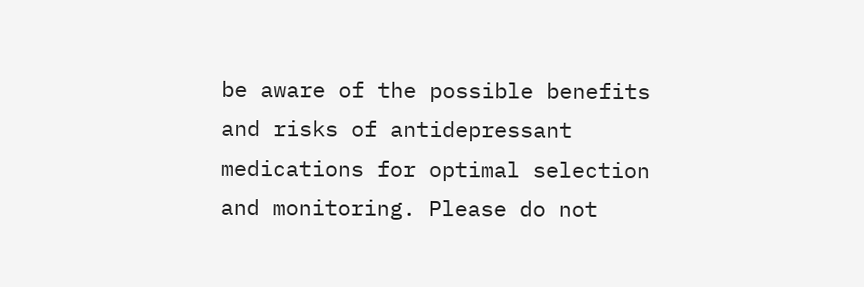be aware of the possible benefits and risks of antidepressant medications for optimal selection and monitoring. Please do not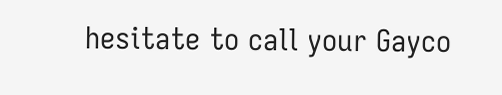hesitate to call your Gayco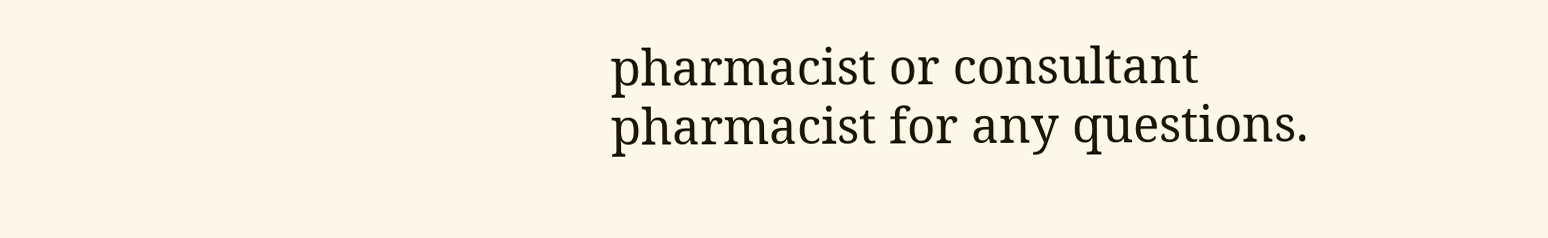pharmacist or consultant pharmacist for any questions.